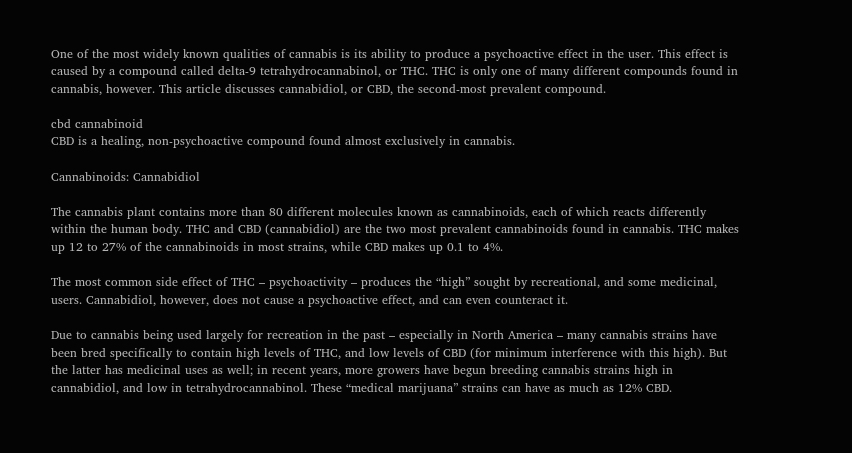One of the most widely known qualities of cannabis is its ability to produce a psychoactive effect in the user. This effect is caused by a compound called delta-9 tetrahydrocannabinol, or THC. THC is only one of many different compounds found in cannabis, however. This article discusses cannabidiol, or CBD, the second-most prevalent compound.

cbd cannabinoid
CBD is a healing, non-psychoactive compound found almost exclusively in cannabis.

Cannabinoids: Cannabidiol

The cannabis plant contains more than 80 different molecules known as cannabinoids, each of which reacts differently within the human body. THC and CBD (cannabidiol) are the two most prevalent cannabinoids found in cannabis. THC makes up 12 to 27% of the cannabinoids in most strains, while CBD makes up 0.1 to 4%.

The most common side effect of THC – psychoactivity – produces the “high” sought by recreational, and some medicinal, users. Cannabidiol, however, does not cause a psychoactive effect, and can even counteract it.

Due to cannabis being used largely for recreation in the past – especially in North America – many cannabis strains have been bred specifically to contain high levels of THC, and low levels of CBD (for minimum interference with this high). But the latter has medicinal uses as well; in recent years, more growers have begun breeding cannabis strains high in cannabidiol, and low in tetrahydrocannabinol. These “medical marijuana” strains can have as much as 12% CBD.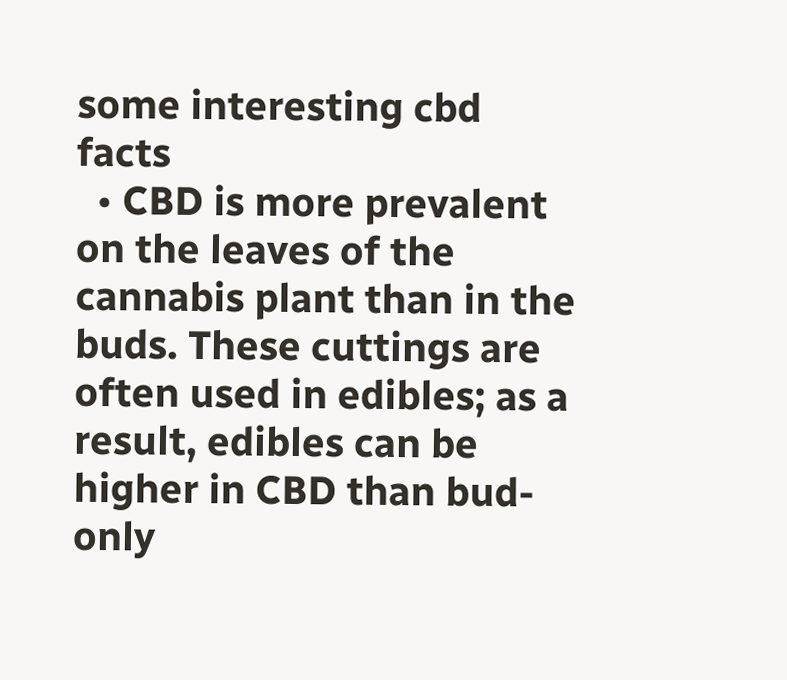some interesting cbd facts
  • CBD is more prevalent on the leaves of the cannabis plant than in the buds. These cuttings are often used in edibles; as a result, edibles can be higher in CBD than bud-only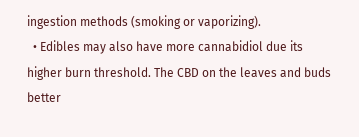ingestion methods (smoking or vaporizing).
  • Edibles may also have more cannabidiol due its higher burn threshold. The CBD on the leaves and buds better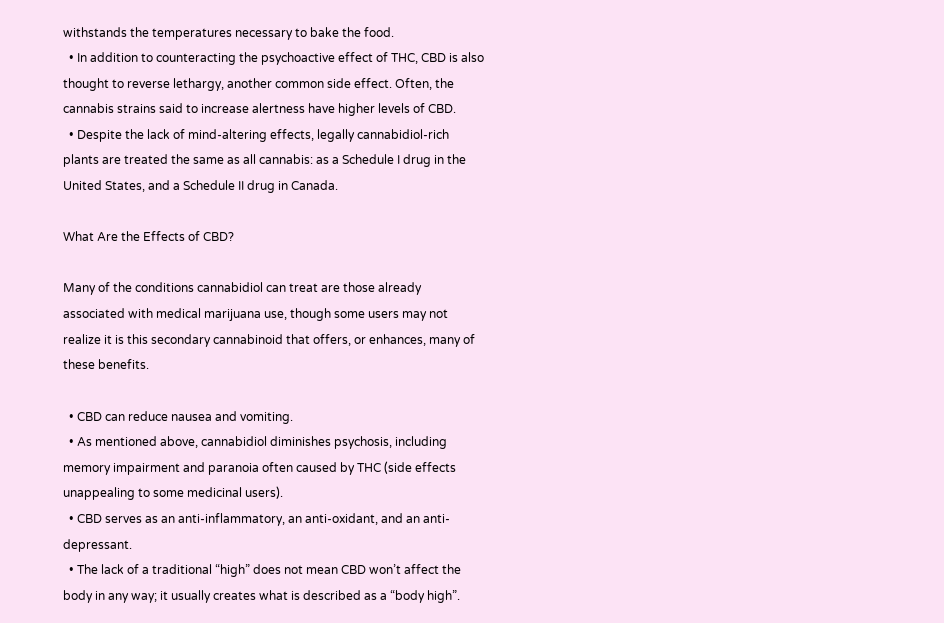withstands the temperatures necessary to bake the food.
  • In addition to counteracting the psychoactive effect of THC, CBD is also thought to reverse lethargy, another common side effect. Often, the cannabis strains said to increase alertness have higher levels of CBD.
  • Despite the lack of mind-altering effects, legally cannabidiol-rich plants are treated the same as all cannabis: as a Schedule I drug in the United States, and a Schedule II drug in Canada.

What Are the Effects of CBD?

Many of the conditions cannabidiol can treat are those already associated with medical marijuana use, though some users may not realize it is this secondary cannabinoid that offers, or enhances, many of these benefits.

  • CBD can reduce nausea and vomiting.
  • As mentioned above, cannabidiol diminishes psychosis, including memory impairment and paranoia often caused by THC (side effects unappealing to some medicinal users).
  • CBD serves as an anti-inflammatory, an anti-oxidant, and an anti-depressant.
  • The lack of a traditional “high” does not mean CBD won’t affect the body in any way; it usually creates what is described as a “body high”.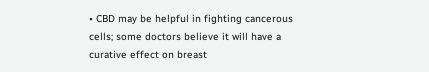• CBD may be helpful in fighting cancerous cells; some doctors believe it will have a curative effect on breast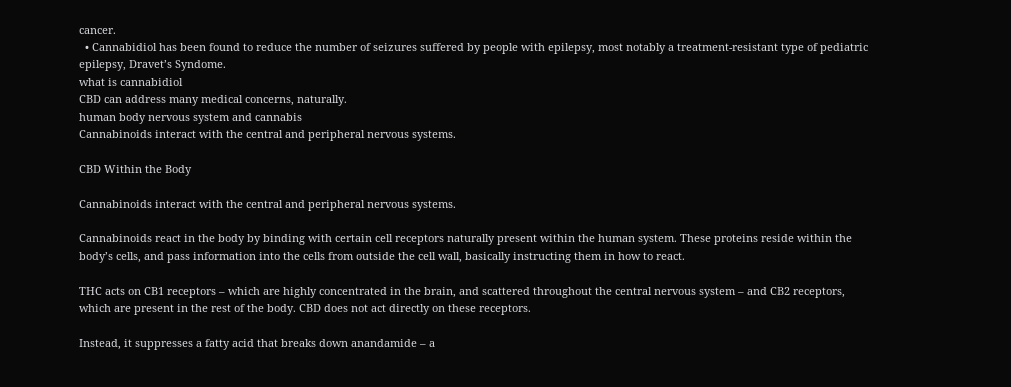cancer.
  • Cannabidiol has been found to reduce the number of seizures suffered by people with epilepsy, most notably a treatment-resistant type of pediatric epilepsy, Dravet’s Syndome.
what is cannabidiol
CBD can address many medical concerns, naturally.
human body nervous system and cannabis
Cannabinoids interact with the central and peripheral nervous systems.

CBD Within the Body

Cannabinoids interact with the central and peripheral nervous systems.

Cannabinoids react in the body by binding with certain cell receptors naturally present within the human system. These proteins reside within the body’s cells, and pass information into the cells from outside the cell wall, basically instructing them in how to react.

THC acts on CB1 receptors – which are highly concentrated in the brain, and scattered throughout the central nervous system – and CB2 receptors, which are present in the rest of the body. CBD does not act directly on these receptors.

Instead, it suppresses a fatty acid that breaks down anandamide – a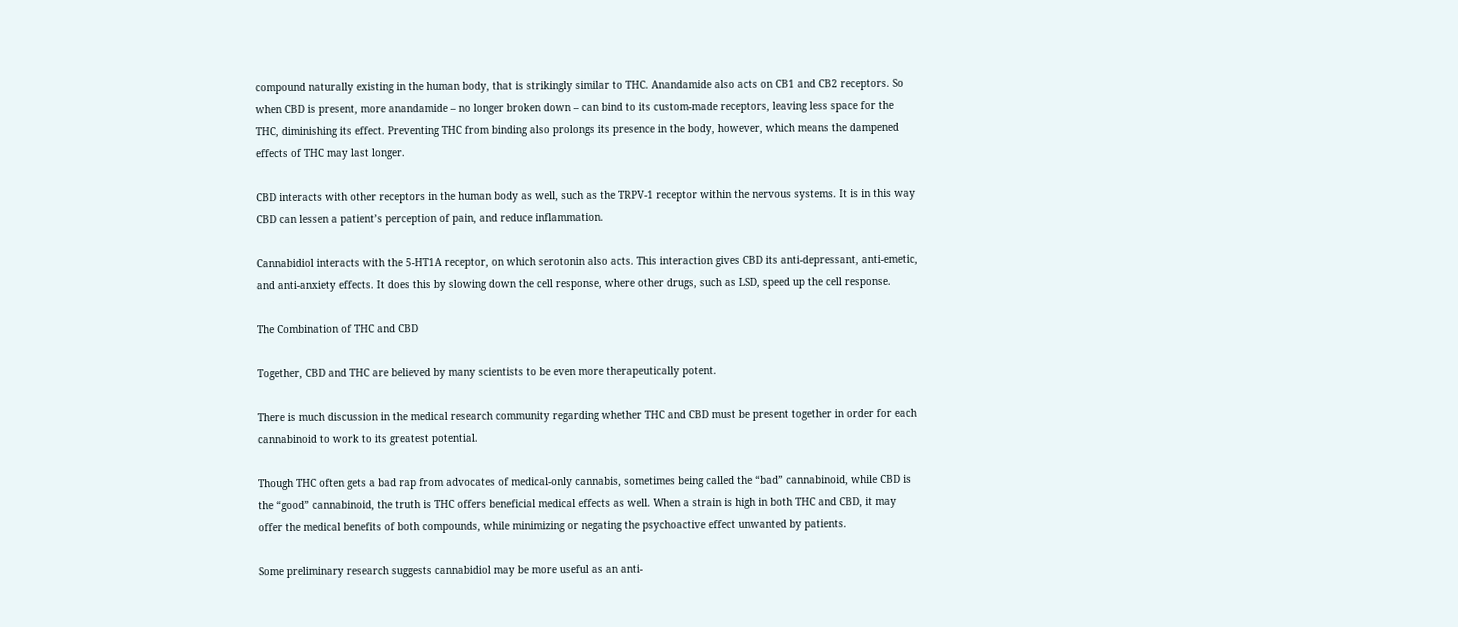compound naturally existing in the human body, that is strikingly similar to THC. Anandamide also acts on CB1 and CB2 receptors. So when CBD is present, more anandamide – no longer broken down – can bind to its custom-made receptors, leaving less space for the THC, diminishing its effect. Preventing THC from binding also prolongs its presence in the body, however, which means the dampened effects of THC may last longer.

CBD interacts with other receptors in the human body as well, such as the TRPV-1 receptor within the nervous systems. It is in this way CBD can lessen a patient’s perception of pain, and reduce inflammation.

Cannabidiol interacts with the 5-HT1A receptor, on which serotonin also acts. This interaction gives CBD its anti-depressant, anti-emetic, and anti-anxiety effects. It does this by slowing down the cell response, where other drugs, such as LSD, speed up the cell response.

The Combination of THC and CBD

Together, CBD and THC are believed by many scientists to be even more therapeutically potent.

There is much discussion in the medical research community regarding whether THC and CBD must be present together in order for each cannabinoid to work to its greatest potential.

Though THC often gets a bad rap from advocates of medical-only cannabis, sometimes being called the “bad” cannabinoid, while CBD is the “good” cannabinoid, the truth is THC offers beneficial medical effects as well. When a strain is high in both THC and CBD, it may offer the medical benefits of both compounds, while minimizing or negating the psychoactive effect unwanted by patients.

Some preliminary research suggests cannabidiol may be more useful as an anti-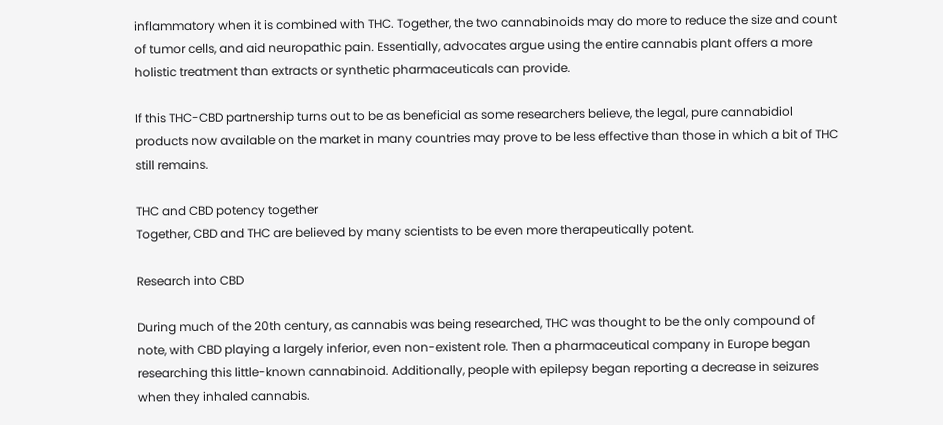inflammatory when it is combined with THC. Together, the two cannabinoids may do more to reduce the size and count of tumor cells, and aid neuropathic pain. Essentially, advocates argue using the entire cannabis plant offers a more holistic treatment than extracts or synthetic pharmaceuticals can provide.

If this THC-CBD partnership turns out to be as beneficial as some researchers believe, the legal, pure cannabidiol products now available on the market in many countries may prove to be less effective than those in which a bit of THC still remains.

THC and CBD potency together
Together, CBD and THC are believed by many scientists to be even more therapeutically potent.

Research into CBD

During much of the 20th century, as cannabis was being researched, THC was thought to be the only compound of note, with CBD playing a largely inferior, even non-existent role. Then a pharmaceutical company in Europe began researching this little-known cannabinoid. Additionally, people with epilepsy began reporting a decrease in seizures when they inhaled cannabis.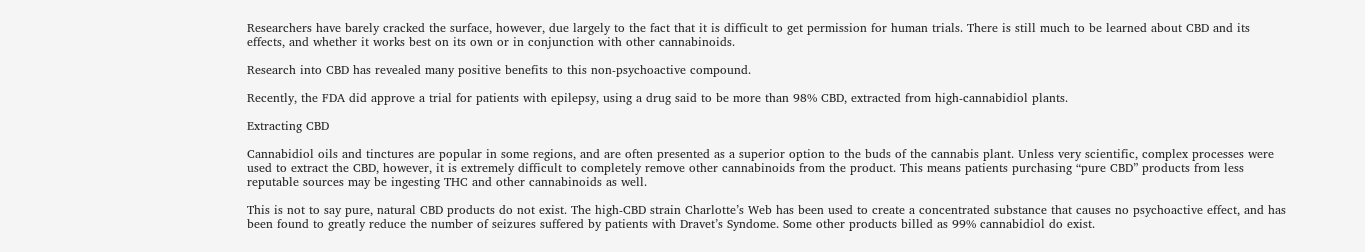Researchers have barely cracked the surface, however, due largely to the fact that it is difficult to get permission for human trials. There is still much to be learned about CBD and its effects, and whether it works best on its own or in conjunction with other cannabinoids.

Research into CBD has revealed many positive benefits to this non-psychoactive compound.

Recently, the FDA did approve a trial for patients with epilepsy, using a drug said to be more than 98% CBD, extracted from high-cannabidiol plants.

Extracting CBD

Cannabidiol oils and tinctures are popular in some regions, and are often presented as a superior option to the buds of the cannabis plant. Unless very scientific, complex processes were used to extract the CBD, however, it is extremely difficult to completely remove other cannabinoids from the product. This means patients purchasing “pure CBD” products from less reputable sources may be ingesting THC and other cannabinoids as well.

This is not to say pure, natural CBD products do not exist. The high-CBD strain Charlotte’s Web has been used to create a concentrated substance that causes no psychoactive effect, and has been found to greatly reduce the number of seizures suffered by patients with Dravet’s Syndome. Some other products billed as 99% cannabidiol do exist.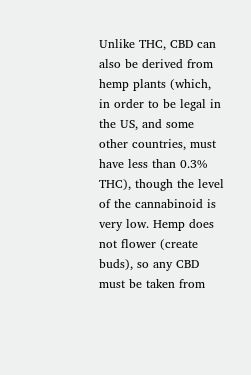Unlike THC, CBD can also be derived from hemp plants (which, in order to be legal in the US, and some other countries, must have less than 0.3% THC), though the level of the cannabinoid is very low. Hemp does not flower (create buds), so any CBD must be taken from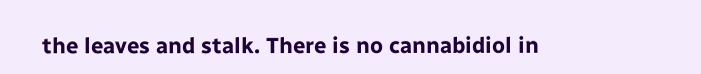the leaves and stalk. There is no cannabidiol in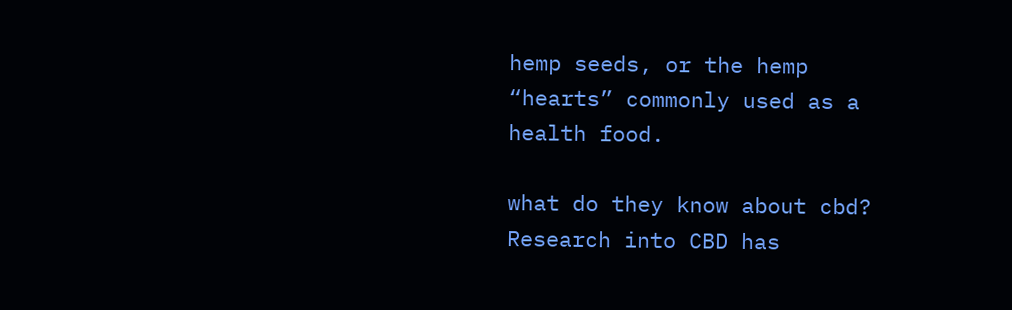hemp seeds, or the hemp “hearts” commonly used as a health food.

what do they know about cbd?
Research into CBD has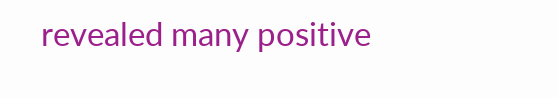revealed many positive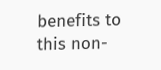benefits to this non-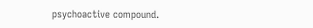psychoactive compound.